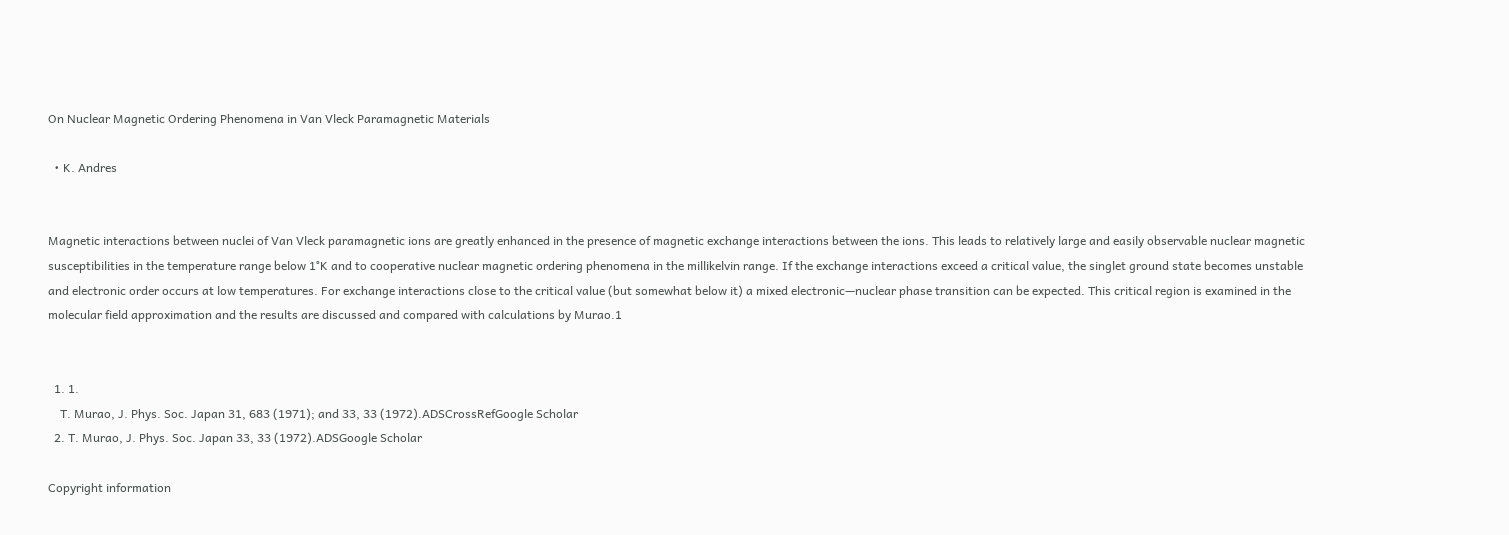On Nuclear Magnetic Ordering Phenomena in Van Vleck Paramagnetic Materials

  • K. Andres


Magnetic interactions between nuclei of Van Vleck paramagnetic ions are greatly enhanced in the presence of magnetic exchange interactions between the ions. This leads to relatively large and easily observable nuclear magnetic susceptibilities in the temperature range below 1°K and to cooperative nuclear magnetic ordering phenomena in the millikelvin range. If the exchange interactions exceed a critical value, the singlet ground state becomes unstable and electronic order occurs at low temperatures. For exchange interactions close to the critical value (but somewhat below it) a mixed electronic—nuclear phase transition can be expected. This critical region is examined in the molecular field approximation and the results are discussed and compared with calculations by Murao.1


  1. 1.
    T. Murao, J. Phys. Soc. Japan 31, 683 (1971); and 33, 33 (1972).ADSCrossRefGoogle Scholar
  2. T. Murao, J. Phys. Soc. Japan 33, 33 (1972).ADSGoogle Scholar

Copyright information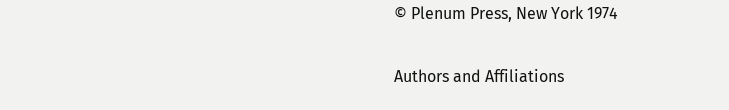© Plenum Press, New York 1974

Authors and Affiliations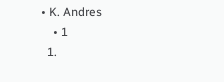• K. Andres
    • 1
  1.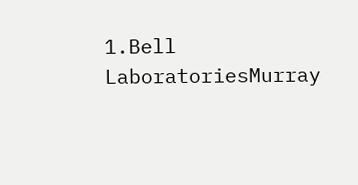1.Bell LaboratoriesMurray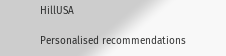HillUSA

Personalised recommendations